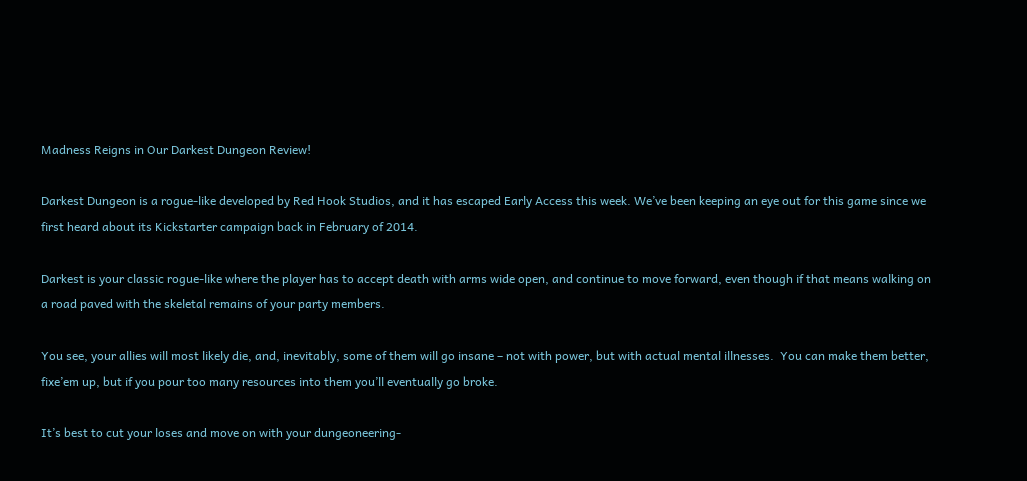Madness Reigns in Our Darkest Dungeon Review!

Darkest Dungeon is a rogue-like developed by Red Hook Studios, and it has escaped Early Access this week. We’ve been keeping an eye out for this game since we first heard about its Kickstarter campaign back in February of 2014.

Darkest is your classic rogue-like where the player has to accept death with arms wide open, and continue to move forward, even though if that means walking on a road paved with the skeletal remains of your party members.

You see, your allies will most likely die, and, inevitably, some of them will go insane – not with power, but with actual mental illnesses.  You can make them better, fixe’em up, but if you pour too many resources into them you’ll eventually go broke.

It’s best to cut your loses and move on with your dungeoneering-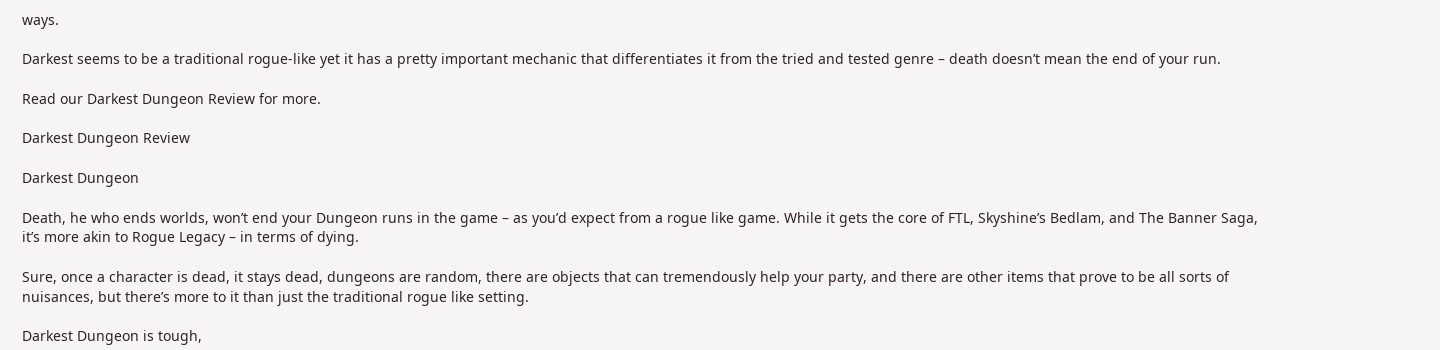ways.

Darkest seems to be a traditional rogue-like yet it has a pretty important mechanic that differentiates it from the tried and tested genre – death doesn’t mean the end of your run.

Read our Darkest Dungeon Review for more.

Darkest Dungeon Review

Darkest Dungeon

Death, he who ends worlds, won’t end your Dungeon runs in the game – as you’d expect from a rogue like game. While it gets the core of FTL, Skyshine’s Bedlam, and The Banner Saga, it’s more akin to Rogue Legacy – in terms of dying.

Sure, once a character is dead, it stays dead, dungeons are random, there are objects that can tremendously help your party, and there are other items that prove to be all sorts of nuisances, but there’s more to it than just the traditional rogue like setting.

Darkest Dungeon is tough,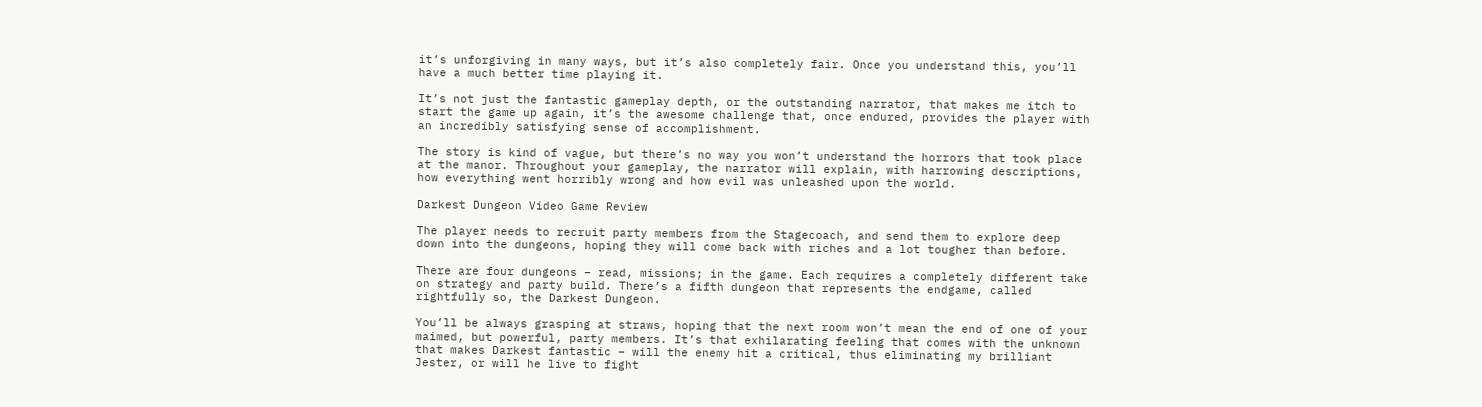it’s unforgiving in many ways, but it’s also completely fair. Once you understand this, you’ll have a much better time playing it.

It’s not just the fantastic gameplay depth, or the outstanding narrator, that makes me itch to start the game up again, it’s the awesome challenge that, once endured, provides the player with an incredibly satisfying sense of accomplishment.

The story is kind of vague, but there’s no way you won’t understand the horrors that took place at the manor. Throughout your gameplay, the narrator will explain, with harrowing descriptions, how everything went horribly wrong and how evil was unleashed upon the world.

Darkest Dungeon Video Game Review

The player needs to recruit party members from the Stagecoach, and send them to explore deep down into the dungeons, hoping they will come back with riches and a lot tougher than before.

There are four dungeons – read, missions; in the game. Each requires a completely different take on strategy and party build. There’s a fifth dungeon that represents the endgame, called rightfully so, the Darkest Dungeon.

You’ll be always grasping at straws, hoping that the next room won’t mean the end of one of your maimed, but powerful, party members. It’s that exhilarating feeling that comes with the unknown that makes Darkest fantastic – will the enemy hit a critical, thus eliminating my brilliant Jester, or will he live to fight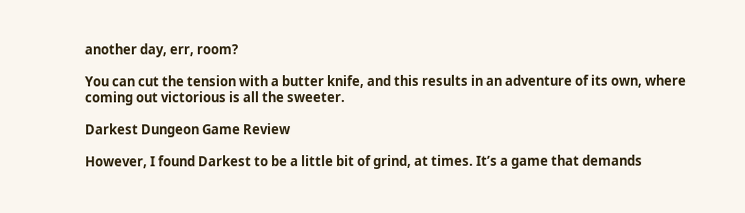another day, err, room?

You can cut the tension with a butter knife, and this results in an adventure of its own, where coming out victorious is all the sweeter.

Darkest Dungeon Game Review

However, I found Darkest to be a little bit of grind, at times. It’s a game that demands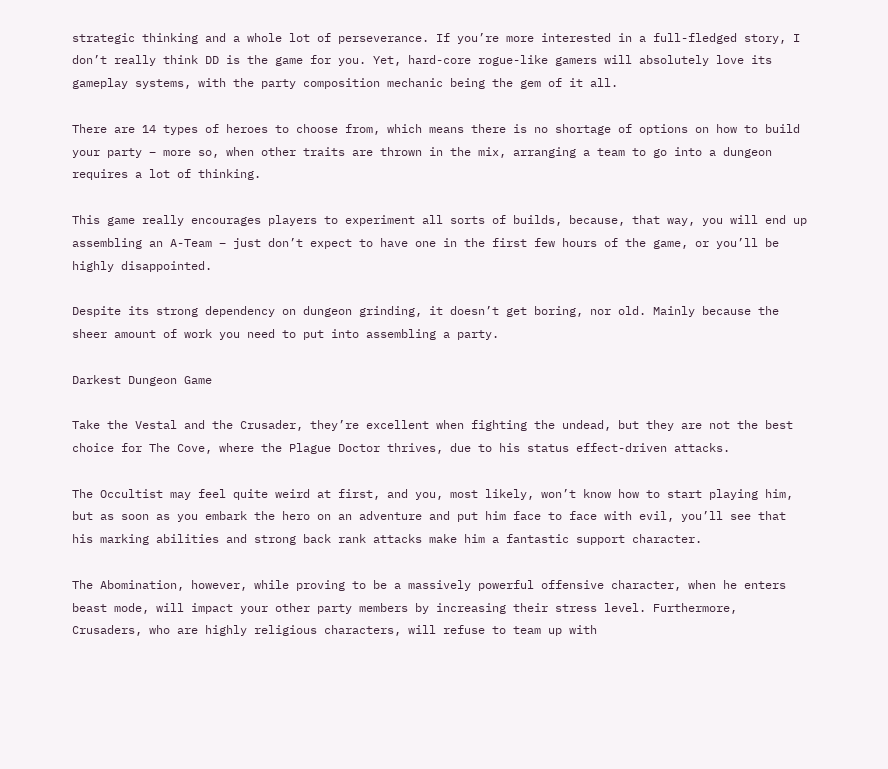strategic thinking and a whole lot of perseverance. If you’re more interested in a full-fledged story, I don’t really think DD is the game for you. Yet, hard-core rogue-like gamers will absolutely love its gameplay systems, with the party composition mechanic being the gem of it all.

There are 14 types of heroes to choose from, which means there is no shortage of options on how to build your party – more so, when other traits are thrown in the mix, arranging a team to go into a dungeon requires a lot of thinking.

This game really encourages players to experiment all sorts of builds, because, that way, you will end up assembling an A-Team – just don’t expect to have one in the first few hours of the game, or you’ll be highly disappointed.

Despite its strong dependency on dungeon grinding, it doesn’t get boring, nor old. Mainly because the sheer amount of work you need to put into assembling a party.

Darkest Dungeon Game

Take the Vestal and the Crusader, they’re excellent when fighting the undead, but they are not the best choice for The Cove, where the Plague Doctor thrives, due to his status effect-driven attacks.

The Occultist may feel quite weird at first, and you, most likely, won’t know how to start playing him, but as soon as you embark the hero on an adventure and put him face to face with evil, you’ll see that his marking abilities and strong back rank attacks make him a fantastic support character.

The Abomination, however, while proving to be a massively powerful offensive character, when he enters beast mode, will impact your other party members by increasing their stress level. Furthermore, Crusaders, who are highly religious characters, will refuse to team up with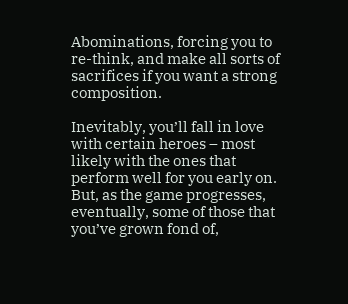Abominations, forcing you to re-think, and make all sorts of sacrifices if you want a strong composition.

Inevitably, you’ll fall in love with certain heroes – most likely with the ones that perform well for you early on. But, as the game progresses, eventually, some of those that you’ve grown fond of,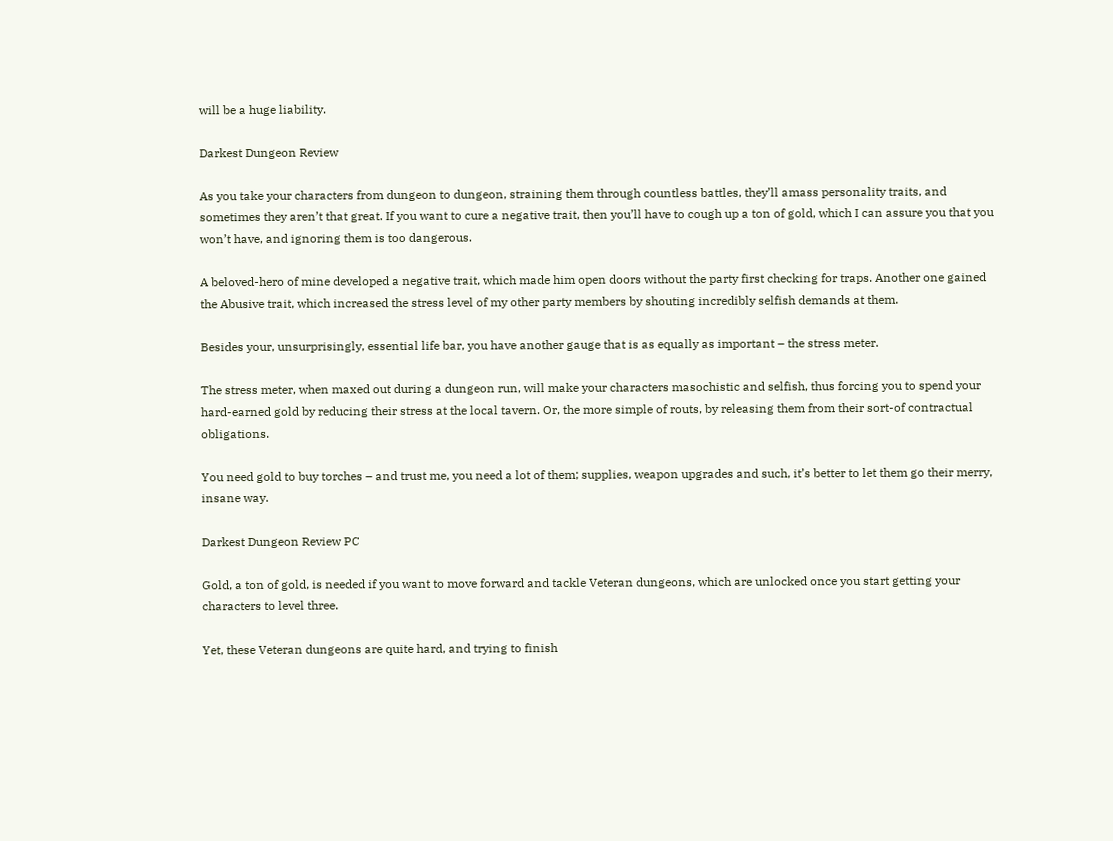will be a huge liability.

Darkest Dungeon Review

As you take your characters from dungeon to dungeon, straining them through countless battles, they’ll amass personality traits, and sometimes they aren’t that great. If you want to cure a negative trait, then you’ll have to cough up a ton of gold, which I can assure you that you won’t have, and ignoring them is too dangerous.

A beloved-hero of mine developed a negative trait, which made him open doors without the party first checking for traps. Another one gained the Abusive trait, which increased the stress level of my other party members by shouting incredibly selfish demands at them.

Besides your, unsurprisingly, essential life bar, you have another gauge that is as equally as important – the stress meter.

The stress meter, when maxed out during a dungeon run, will make your characters masochistic and selfish, thus forcing you to spend your hard-earned gold by reducing their stress at the local tavern. Or, the more simple of routs, by releasing them from their sort-of contractual obligations.

You need gold to buy torches – and trust me, you need a lot of them; supplies, weapon upgrades and such, it’s better to let them go their merry, insane way.

Darkest Dungeon Review PC

Gold, a ton of gold, is needed if you want to move forward and tackle Veteran dungeons, which are unlocked once you start getting your characters to level three.

Yet, these Veteran dungeons are quite hard, and trying to finish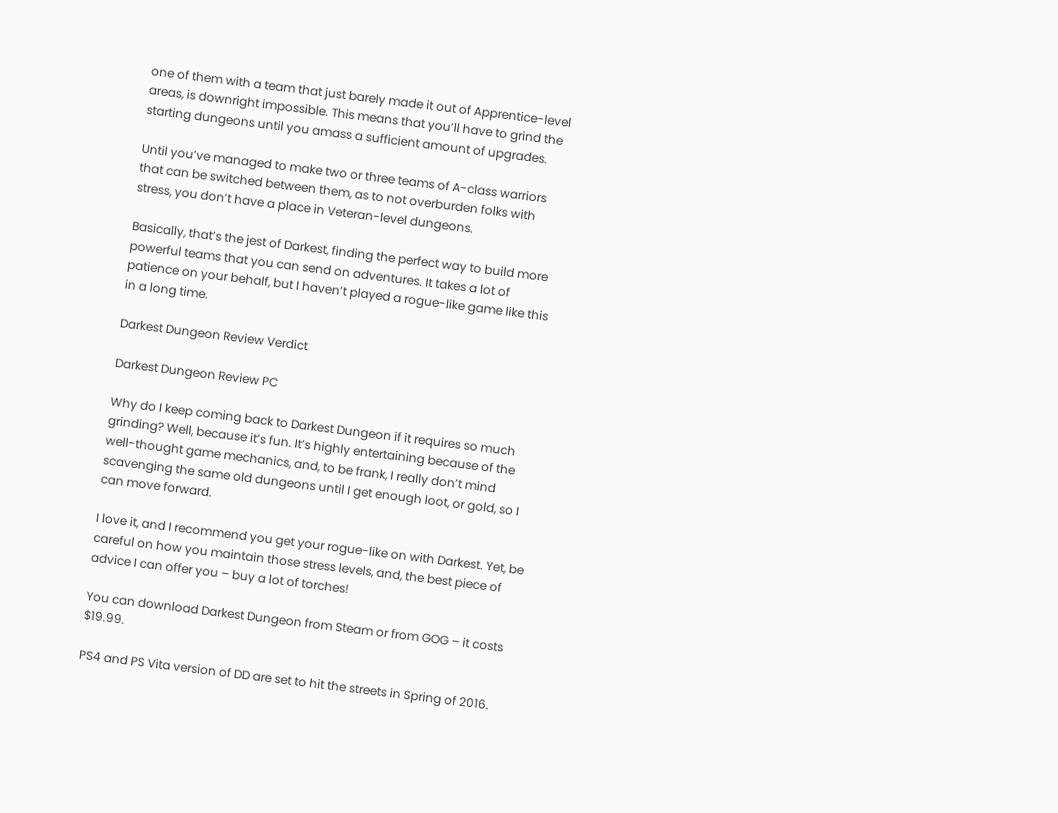one of them with a team that just barely made it out of Apprentice-level areas, is downright impossible. This means that you’ll have to grind the starting dungeons until you amass a sufficient amount of upgrades.

Until you’ve managed to make two or three teams of A-class warriors that can be switched between them, as to not overburden folks with stress, you don’t have a place in Veteran-level dungeons.

Basically, that’s the jest of Darkest, finding the perfect way to build more powerful teams that you can send on adventures. It takes a lot of patience on your behalf, but I haven’t played a rogue-like game like this in a long time.

Darkest Dungeon Review Verdict

Darkest Dungeon Review PC

Why do I keep coming back to Darkest Dungeon if it requires so much grinding? Well, because it’s fun. It’s highly entertaining because of the well-thought game mechanics, and, to be frank, I really don’t mind scavenging the same old dungeons until I get enough loot, or gold, so I can move forward.

I love it, and I recommend you get your rogue-like on with Darkest. Yet, be careful on how you maintain those stress levels, and, the best piece of advice I can offer you – buy a lot of torches!

You can download Darkest Dungeon from Steam or from GOG – it costs $19.99.

PS4 and PS Vita version of DD are set to hit the streets in Spring of 2016.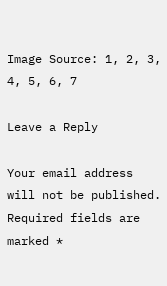Image Source: 1, 2, 3, 4, 5, 6, 7

Leave a Reply

Your email address will not be published. Required fields are marked *